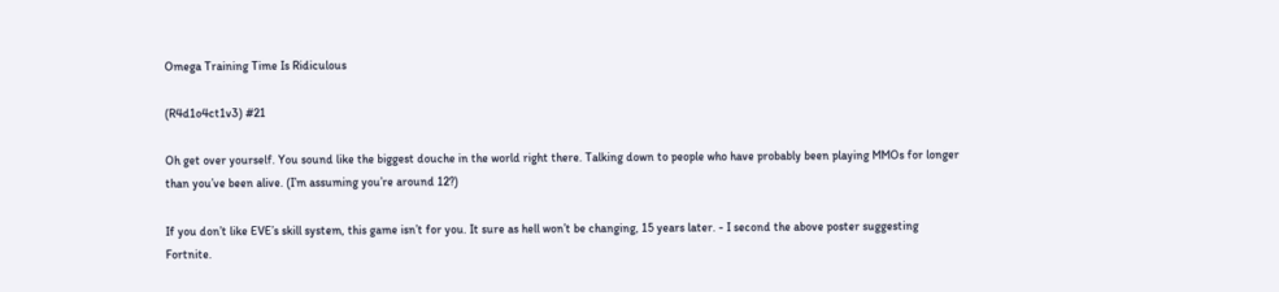Omega Training Time Is Ridiculous

(R4d1o4ct1v3) #21

Oh get over yourself. You sound like the biggest douche in the world right there. Talking down to people who have probably been playing MMOs for longer than you’ve been alive. (I’m assuming you’re around 12?)

If you don’t like EVE’s skill system, this game isn’t for you. It sure as hell won’t be changing, 15 years later. - I second the above poster suggesting Fortnite.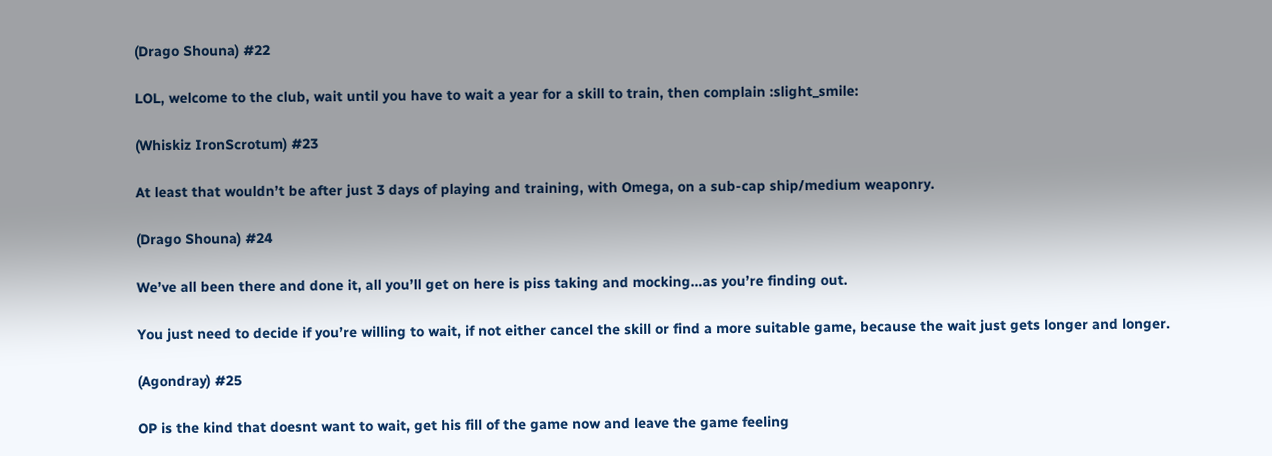(Drago Shouna) #22

LOL, welcome to the club, wait until you have to wait a year for a skill to train, then complain :slight_smile:

(Whiskiz IronScrotum) #23

At least that wouldn’t be after just 3 days of playing and training, with Omega, on a sub-cap ship/medium weaponry.

(Drago Shouna) #24

We’ve all been there and done it, all you’ll get on here is piss taking and mocking…as you’re finding out.

You just need to decide if you’re willing to wait, if not either cancel the skill or find a more suitable game, because the wait just gets longer and longer.

(Agondray) #25

OP is the kind that doesnt want to wait, get his fill of the game now and leave the game feeling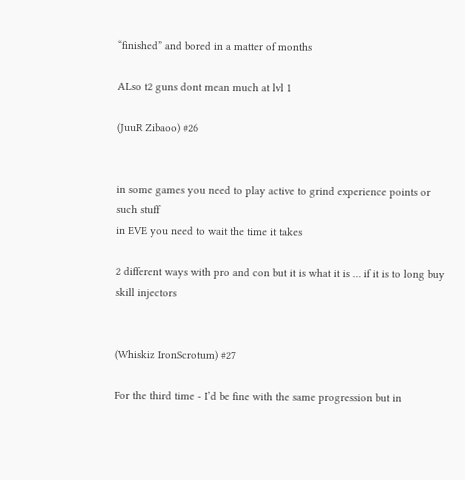“finished” and bored in a matter of months

ALso t2 guns dont mean much at lvl 1

(JuuR Zibaoo) #26


in some games you need to play active to grind experience points or such stuff
in EVE you need to wait the time it takes

2 different ways with pro and con but it is what it is … if it is to long buy skill injectors


(Whiskiz IronScrotum) #27

For the third time - I’d be fine with the same progression but in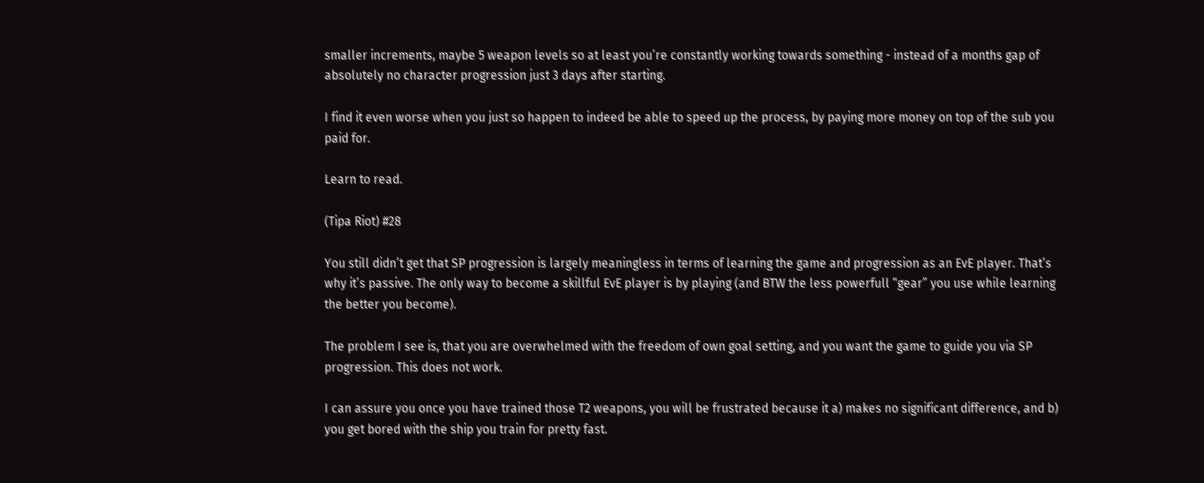smaller increments, maybe 5 weapon levels so at least you’re constantly working towards something - instead of a months gap of absolutely no character progression just 3 days after starting.

I find it even worse when you just so happen to indeed be able to speed up the process, by paying more money on top of the sub you paid for.

Learn to read.

(Tipa Riot) #28

You still didn’t get that SP progression is largely meaningless in terms of learning the game and progression as an EvE player. That’s why it’s passive. The only way to become a skillful EvE player is by playing (and BTW the less powerfull “gear” you use while learning the better you become).

The problem I see is, that you are overwhelmed with the freedom of own goal setting, and you want the game to guide you via SP progression. This does not work.

I can assure you once you have trained those T2 weapons, you will be frustrated because it a) makes no significant difference, and b) you get bored with the ship you train for pretty fast.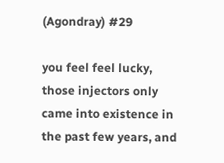(Agondray) #29

you feel feel lucky, those injectors only came into existence in the past few years, and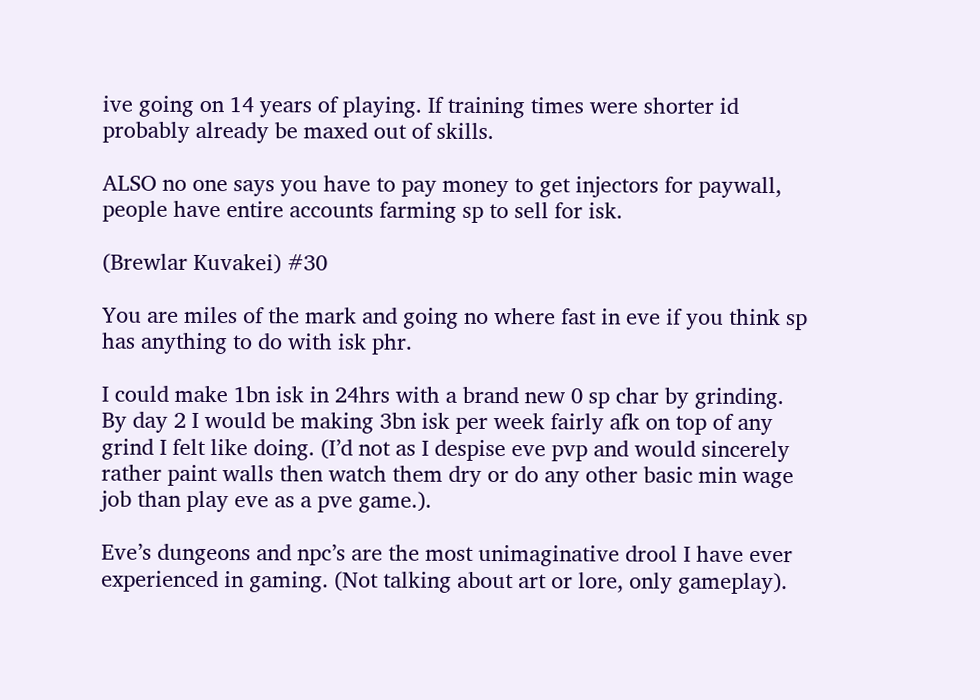ive going on 14 years of playing. If training times were shorter id probably already be maxed out of skills.

ALSO no one says you have to pay money to get injectors for paywall, people have entire accounts farming sp to sell for isk.

(Brewlar Kuvakei) #30

You are miles of the mark and going no where fast in eve if you think sp has anything to do with isk phr.

I could make 1bn isk in 24hrs with a brand new 0 sp char by grinding. By day 2 I would be making 3bn isk per week fairly afk on top of any grind I felt like doing. (I’d not as I despise eve pvp and would sincerely rather paint walls then watch them dry or do any other basic min wage job than play eve as a pve game.).

Eve’s dungeons and npc’s are the most unimaginative drool I have ever experienced in gaming. (Not talking about art or lore, only gameplay).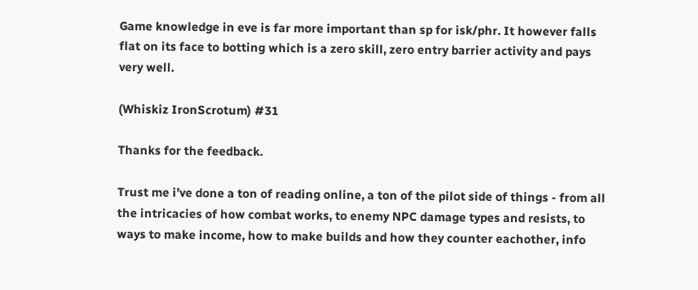Game knowledge in eve is far more important than sp for isk/phr. It however falls flat on its face to botting which is a zero skill, zero entry barrier activity and pays very well.

(Whiskiz IronScrotum) #31

Thanks for the feedback.

Trust me i’ve done a ton of reading online, a ton of the pilot side of things - from all the intricacies of how combat works, to enemy NPC damage types and resists, to ways to make income, how to make builds and how they counter eachother, info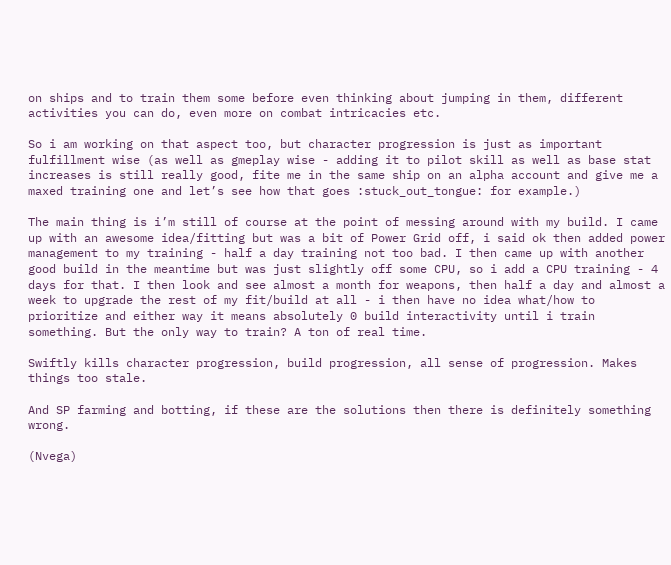on ships and to train them some before even thinking about jumping in them, different activities you can do, even more on combat intricacies etc.

So i am working on that aspect too, but character progression is just as important fulfillment wise (as well as gmeplay wise - adding it to pilot skill as well as base stat increases is still really good, fite me in the same ship on an alpha account and give me a maxed training one and let’s see how that goes :stuck_out_tongue: for example.)

The main thing is i’m still of course at the point of messing around with my build. I came up with an awesome idea/fitting but was a bit of Power Grid off, i said ok then added power management to my training - half a day training not too bad. I then came up with another good build in the meantime but was just slightly off some CPU, so i add a CPU training - 4 days for that. I then look and see almost a month for weapons, then half a day and almost a week to upgrade the rest of my fit/build at all - i then have no idea what/how to prioritize and either way it means absolutely 0 build interactivity until i train something. But the only way to train? A ton of real time.

Swiftly kills character progression, build progression, all sense of progression. Makes things too stale.

And SP farming and botting, if these are the solutions then there is definitely something wrong.

(Nvega)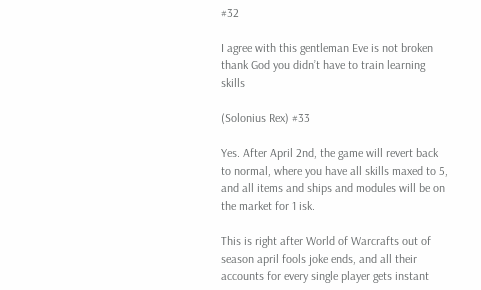#32

I agree with this gentleman Eve is not broken thank God you didn’t have to train learning skills

(Solonius Rex) #33

Yes. After April 2nd, the game will revert back to normal, where you have all skills maxed to 5, and all items and ships and modules will be on the market for 1 isk.

This is right after World of Warcrafts out of season april fools joke ends, and all their accounts for every single player gets instant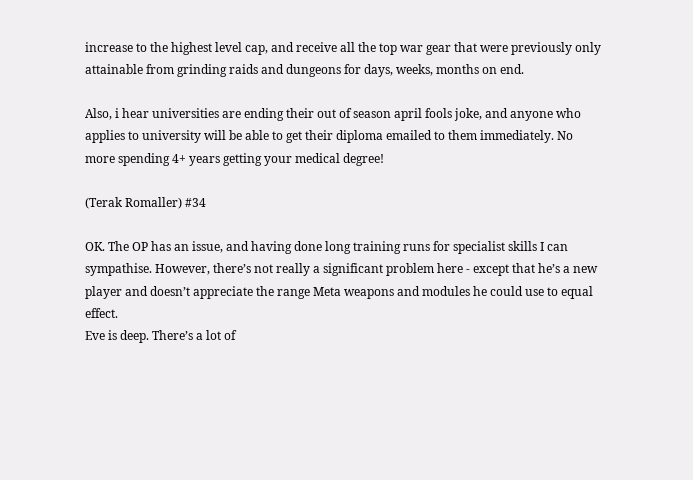increase to the highest level cap, and receive all the top war gear that were previously only attainable from grinding raids and dungeons for days, weeks, months on end.

Also, i hear universities are ending their out of season april fools joke, and anyone who applies to university will be able to get their diploma emailed to them immediately. No more spending 4+ years getting your medical degree!

(Terak Romaller) #34

OK. The OP has an issue, and having done long training runs for specialist skills I can sympathise. However, there’s not really a significant problem here - except that he’s a new player and doesn’t appreciate the range Meta weapons and modules he could use to equal effect.
Eve is deep. There’s a lot of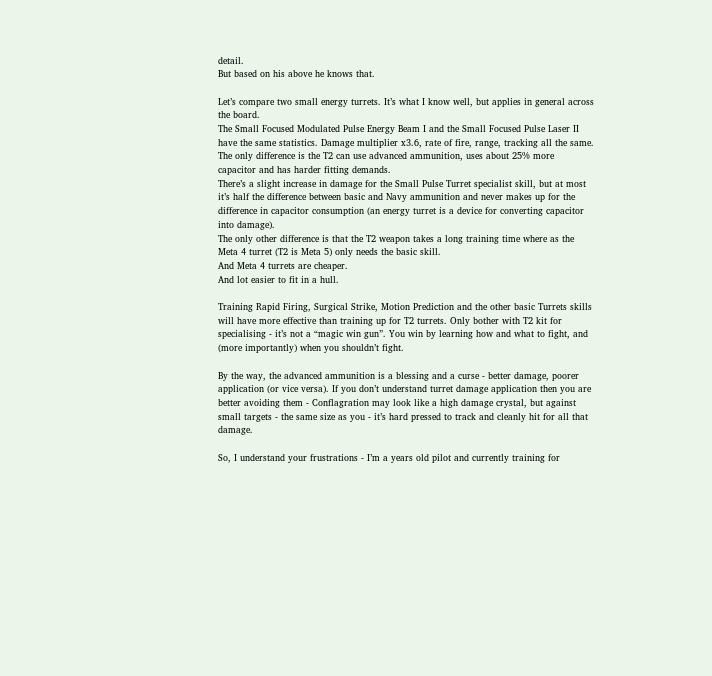detail.
But based on his above he knows that.

Let’s compare two small energy turrets. It’s what I know well, but applies in general across the board.
The Small Focused Modulated Pulse Energy Beam I and the Small Focused Pulse Laser II have the same statistics. Damage multiplier x3.6, rate of fire, range, tracking all the same. The only difference is the T2 can use advanced ammunition, uses about 25% more capacitor and has harder fitting demands.
There’s a slight increase in damage for the Small Pulse Turret specialist skill, but at most it’s half the difference between basic and Navy ammunition and never makes up for the difference in capacitor consumption (an energy turret is a device for converting capacitor into damage).
The only other difference is that the T2 weapon takes a long training time where as the Meta 4 turret (T2 is Meta 5) only needs the basic skill.
And Meta 4 turrets are cheaper.
And lot easier to fit in a hull.

Training Rapid Firing, Surgical Strike, Motion Prediction and the other basic Turrets skills will have more effective than training up for T2 turrets. Only bother with T2 kit for specialising - it’s not a “magic win gun”. You win by learning how and what to fight, and (more importantly) when you shouldn’t fight.

By the way, the advanced ammunition is a blessing and a curse - better damage, poorer application (or vice versa). If you don’t understand turret damage application then you are better avoiding them - Conflagration may look like a high damage crystal, but against small targets - the same size as you - it’s hard pressed to track and cleanly hit for all that damage.

So, I understand your frustrations - I’m a years old pilot and currently training for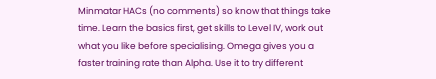Minmatar HACs (no comments) so know that things take time. Learn the basics first, get skills to Level IV, work out what you like before specialising. Omega gives you a faster training rate than Alpha. Use it to try different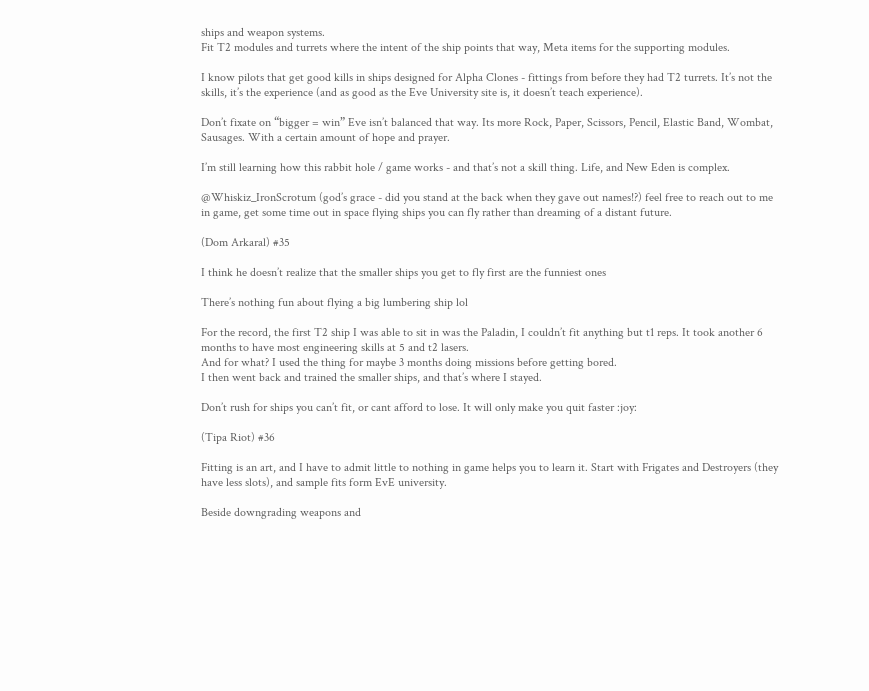ships and weapon systems.
Fit T2 modules and turrets where the intent of the ship points that way, Meta items for the supporting modules.

I know pilots that get good kills in ships designed for Alpha Clones - fittings from before they had T2 turrets. It’s not the skills, it’s the experience (and as good as the Eve University site is, it doesn’t teach experience).

Don’t fixate on “bigger = win” Eve isn’t balanced that way. Its more Rock, Paper, Scissors, Pencil, Elastic Band, Wombat, Sausages. With a certain amount of hope and prayer.

I’m still learning how this rabbit hole / game works - and that’s not a skill thing. Life, and New Eden is complex.

@Whiskiz_IronScrotum (god’s grace - did you stand at the back when they gave out names!?) feel free to reach out to me in game, get some time out in space flying ships you can fly rather than dreaming of a distant future.

(Dom Arkaral) #35

I think he doesn’t realize that the smaller ships you get to fly first are the funniest ones

There’s nothing fun about flying a big lumbering ship lol

For the record, the first T2 ship I was able to sit in was the Paladin, I couldn’t fit anything but t1 reps. It took another 6 months to have most engineering skills at 5 and t2 lasers.
And for what? I used the thing for maybe 3 months doing missions before getting bored.
I then went back and trained the smaller ships, and that’s where I stayed.

Don’t rush for ships you can’t fit, or cant afford to lose. It will only make you quit faster :joy:

(Tipa Riot) #36

Fitting is an art, and I have to admit little to nothing in game helps you to learn it. Start with Frigates and Destroyers (they have less slots), and sample fits form EvE university.

Beside downgrading weapons and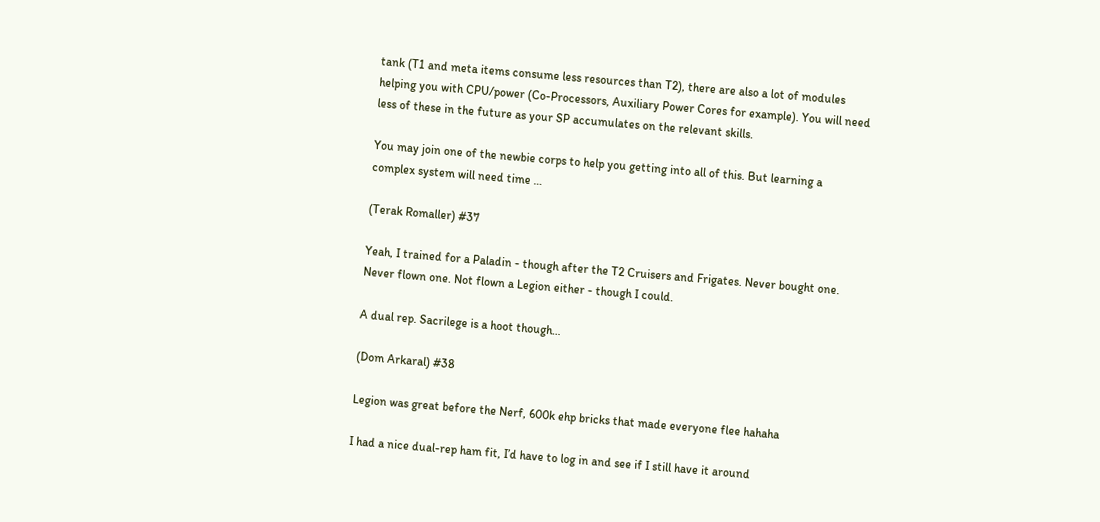tank (T1 and meta items consume less resources than T2), there are also a lot of modules helping you with CPU/power (Co-Processors, Auxiliary Power Cores for example). You will need less of these in the future as your SP accumulates on the relevant skills.

You may join one of the newbie corps to help you getting into all of this. But learning a complex system will need time …

(Terak Romaller) #37

Yeah, I trained for a Paladin - though after the T2 Cruisers and Frigates. Never bought one. Never flown one. Not flown a Legion either - though I could.

A dual rep. Sacrilege is a hoot though…

(Dom Arkaral) #38

Legion was great before the Nerf, 600k ehp bricks that made everyone flee hahaha

I had a nice dual-rep ham fit, I’d have to log in and see if I still have it around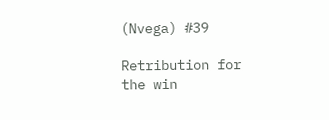(Nvega) #39

Retribution for the win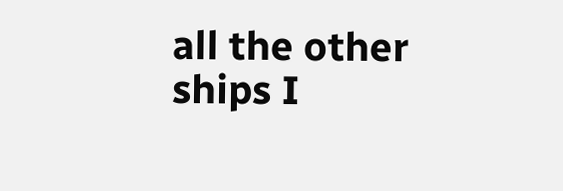all the other ships I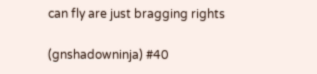can fly are just bragging rights

(gnshadowninja) #40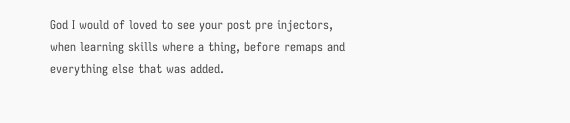God I would of loved to see your post pre injectors, when learning skills where a thing, before remaps and everything else that was added.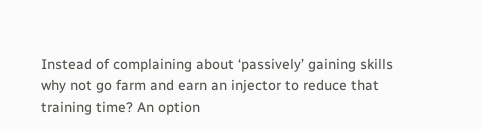Instead of complaining about ‘passively’ gaining skills why not go farm and earn an injector to reduce that training time? An option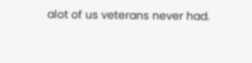alot of us veterans never had.